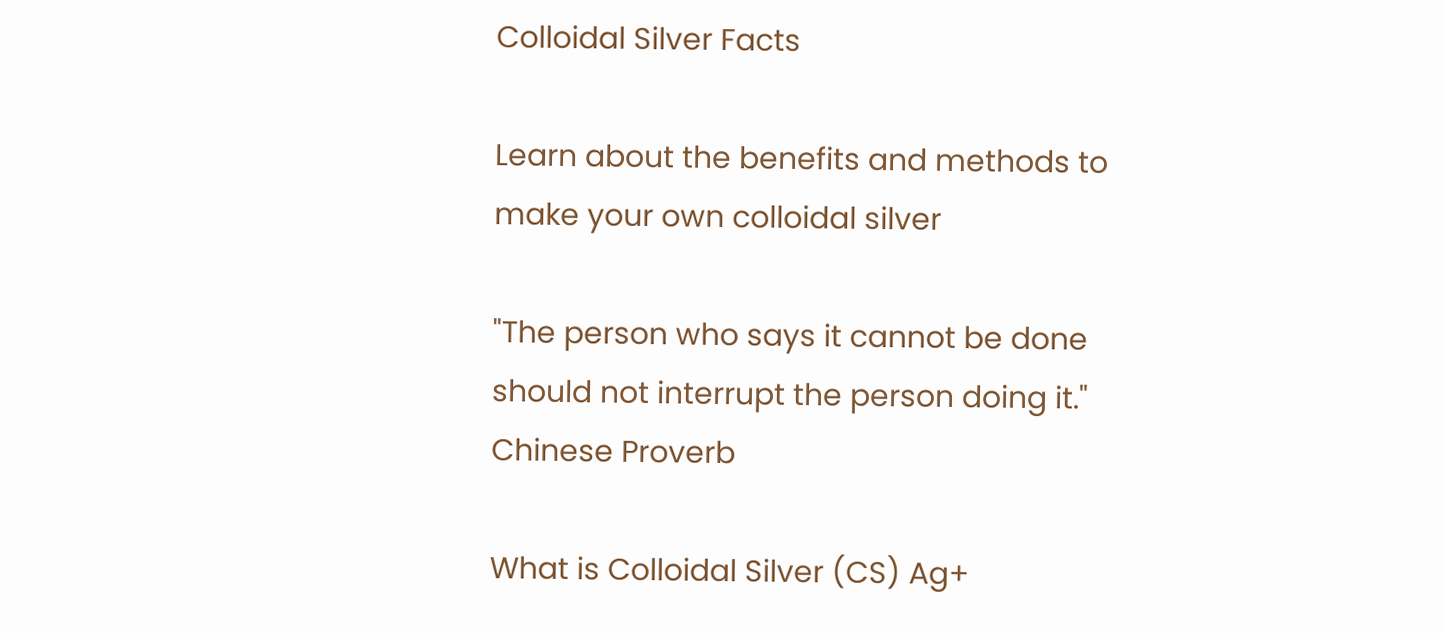Colloidal Silver Facts

Learn about the benefits and methods to make your own colloidal silver

"The person who says it cannot be done should not interrupt the person doing it." Chinese Proverb

What is Colloidal Silver (CS) Ag+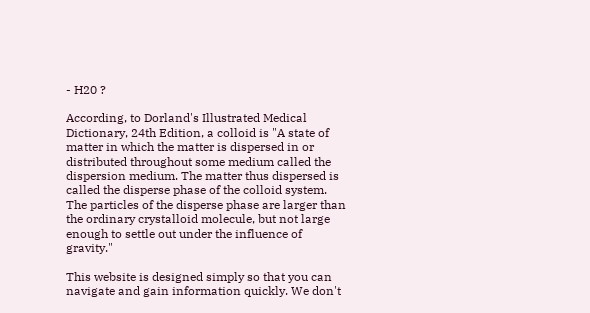- H20 ?

According, to Dorland's Illustrated Medical Dictionary, 24th Edition, a colloid is "A state of matter in which the matter is dispersed in or distributed throughout some medium called the dispersion medium. The matter thus dispersed is called the disperse phase of the colloid system. The particles of the disperse phase are larger than the ordinary crystalloid molecule, but not large enough to settle out under the influence of gravity."

This website is designed simply so that you can navigate and gain information quickly. We don't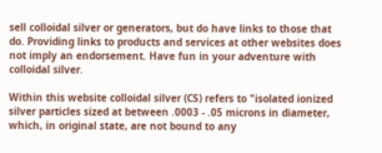sell colloidal silver or generators, but do have links to those that do. Providing links to products and services at other websites does not imply an endorsement. Have fun in your adventure with colloidal silver.

Within this website colloidal silver (CS) refers to "isolated ionized silver particles sized at between .0003 - .05 microns in diameter, which, in original state, are not bound to any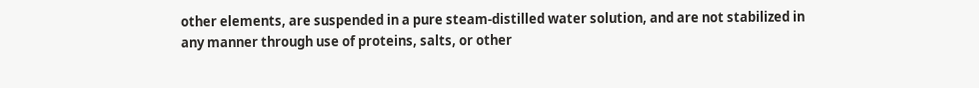other elements, are suspended in a pure steam-distilled water solution, and are not stabilized in any manner through use of proteins, salts, or other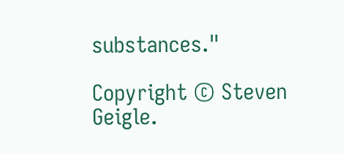substances."

Copyright © Steven Geigle.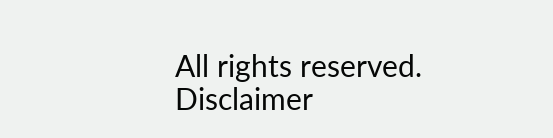All rights reserved. Disclaimer